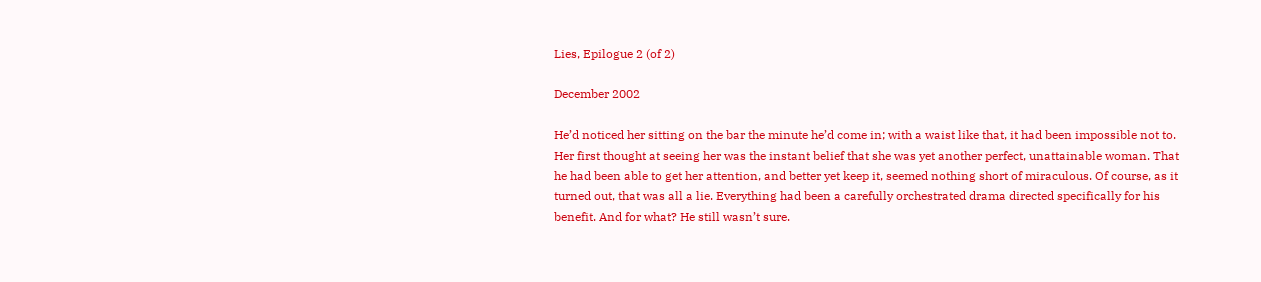Lies, Epilogue 2 (of 2)

December 2002

He’d noticed her sitting on the bar the minute he’d come in; with a waist like that, it had been impossible not to. Her first thought at seeing her was the instant belief that she was yet another perfect, unattainable woman. That he had been able to get her attention, and better yet keep it, seemed nothing short of miraculous. Of course, as it turned out, that was all a lie. Everything had been a carefully orchestrated drama directed specifically for his benefit. And for what? He still wasn’t sure.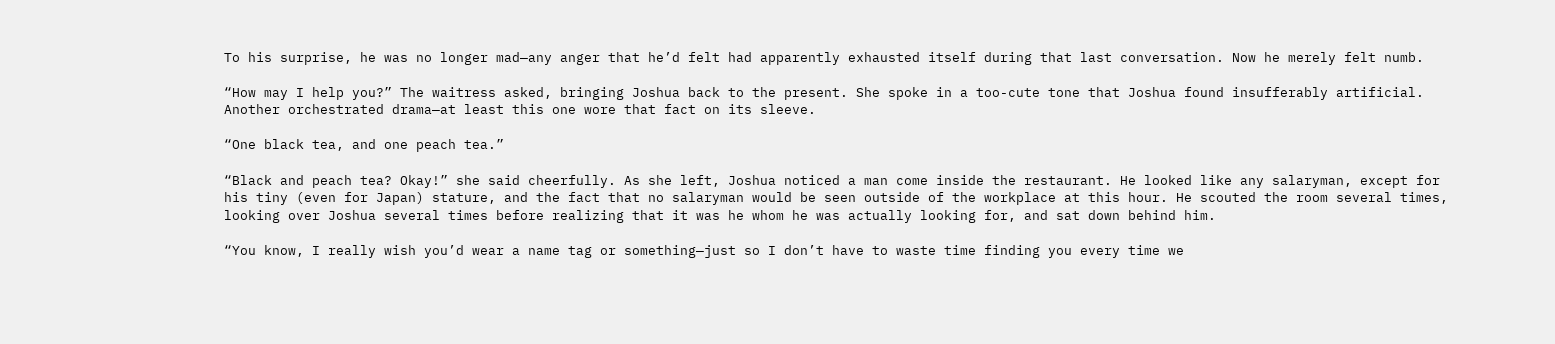To his surprise, he was no longer mad—any anger that he’d felt had apparently exhausted itself during that last conversation. Now he merely felt numb.

“How may I help you?” The waitress asked, bringing Joshua back to the present. She spoke in a too-cute tone that Joshua found insufferably artificial. Another orchestrated drama—at least this one wore that fact on its sleeve.

“One black tea, and one peach tea.”

“Black and peach tea? Okay!” she said cheerfully. As she left, Joshua noticed a man come inside the restaurant. He looked like any salaryman, except for his tiny (even for Japan) stature, and the fact that no salaryman would be seen outside of the workplace at this hour. He scouted the room several times, looking over Joshua several times before realizing that it was he whom he was actually looking for, and sat down behind him.

“You know, I really wish you’d wear a name tag or something—just so I don’t have to waste time finding you every time we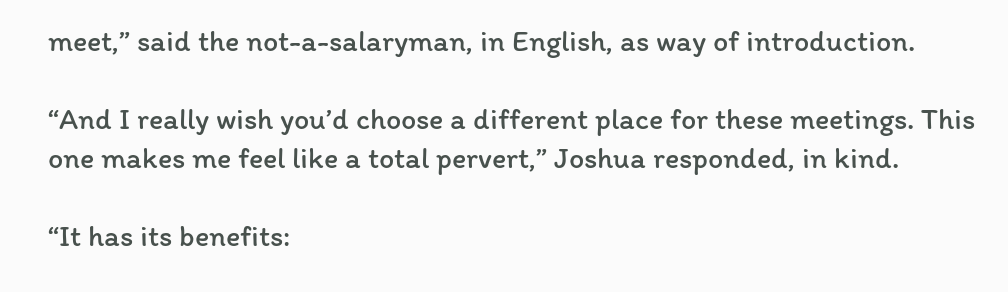meet,” said the not-a-salaryman, in English, as way of introduction.

“And I really wish you’d choose a different place for these meetings. This one makes me feel like a total pervert,” Joshua responded, in kind.

“It has its benefits: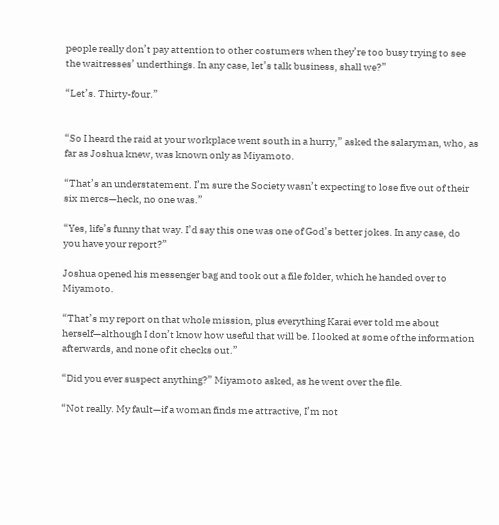people really don’t pay attention to other costumers when they’re too busy trying to see the waitresses’ underthings. In any case, let’s talk business, shall we?”

“Let’s. Thirty-four.”


“So I heard the raid at your workplace went south in a hurry,” asked the salaryman, who, as far as Joshua knew, was known only as Miyamoto.

“That’s an understatement. I’m sure the Society wasn’t expecting to lose five out of their six mercs—heck, no one was.”

“Yes, life’s funny that way. I’d say this one was one of God’s better jokes. In any case, do you have your report?”

Joshua opened his messenger bag and took out a file folder, which he handed over to Miyamoto.

“That’s my report on that whole mission, plus everything Karai ever told me about herself—although I don’t know how useful that will be. I looked at some of the information afterwards, and none of it checks out.”

“Did you ever suspect anything?” Miyamoto asked, as he went over the file.

“Not really. My fault—if a woman finds me attractive, I’m not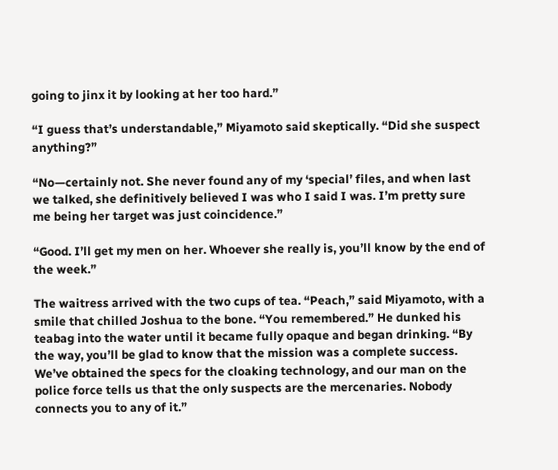going to jinx it by looking at her too hard.”

“I guess that’s understandable,” Miyamoto said skeptically. “Did she suspect anything?”

“No—certainly not. She never found any of my ‘special’ files, and when last we talked, she definitively believed I was who I said I was. I’m pretty sure me being her target was just coincidence.”

“Good. I’ll get my men on her. Whoever she really is, you’ll know by the end of the week.”

The waitress arrived with the two cups of tea. “Peach,” said Miyamoto, with a smile that chilled Joshua to the bone. “You remembered.” He dunked his teabag into the water until it became fully opaque and began drinking. “By the way, you’ll be glad to know that the mission was a complete success. We’ve obtained the specs for the cloaking technology, and our man on the police force tells us that the only suspects are the mercenaries. Nobody connects you to any of it.”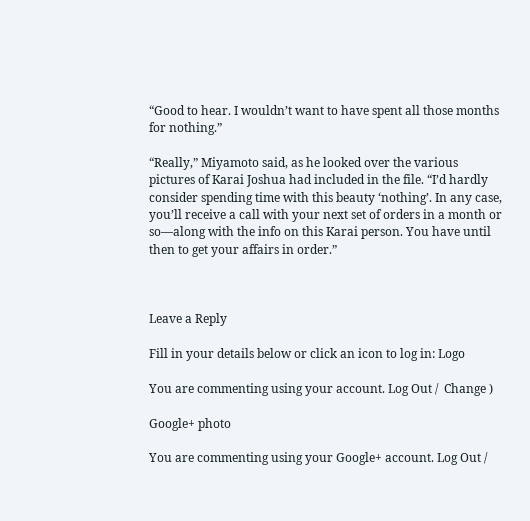“Good to hear. I wouldn’t want to have spent all those months for nothing.”

“Really,” Miyamoto said, as he looked over the various pictures of Karai Joshua had included in the file. “I’d hardly consider spending time with this beauty ‘nothing’. In any case, you’ll receive a call with your next set of orders in a month or so—along with the info on this Karai person. You have until then to get your affairs in order.”



Leave a Reply

Fill in your details below or click an icon to log in: Logo

You are commenting using your account. Log Out /  Change )

Google+ photo

You are commenting using your Google+ account. Log Out /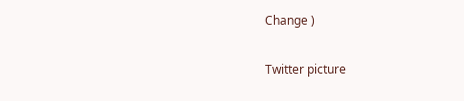Change )

Twitter picture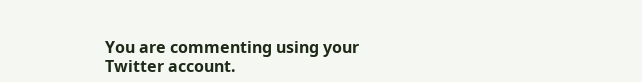You are commenting using your Twitter account.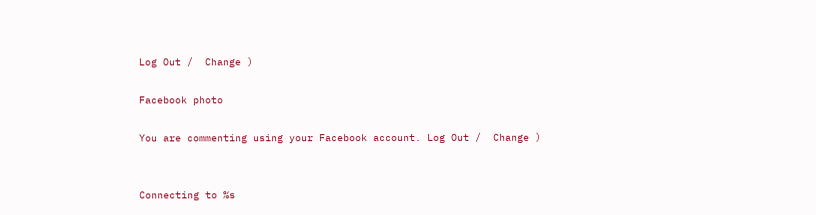Log Out /  Change )

Facebook photo

You are commenting using your Facebook account. Log Out /  Change )


Connecting to %s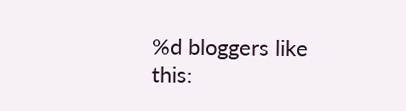%d bloggers like this: